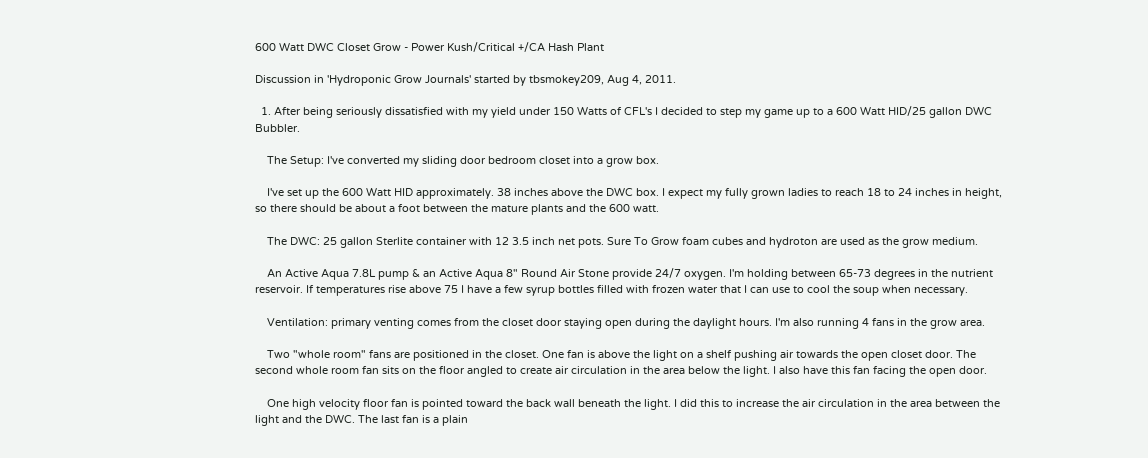600 Watt DWC Closet Grow - Power Kush/Critical +/CA Hash Plant

Discussion in 'Hydroponic Grow Journals' started by tbsmokey209, Aug 4, 2011.

  1. After being seriously dissatisfied with my yield under 150 Watts of CFL's I decided to step my game up to a 600 Watt HID/25 gallon DWC Bubbler.

    The Setup: I've converted my sliding door bedroom closet into a grow box.

    I've set up the 600 Watt HID approximately. 38 inches above the DWC box. I expect my fully grown ladies to reach 18 to 24 inches in height, so there should be about a foot between the mature plants and the 600 watt.

    The DWC: 25 gallon Sterlite container with 12 3.5 inch net pots. Sure To Grow foam cubes and hydroton are used as the grow medium.

    An Active Aqua 7.8L pump & an Active Aqua 8" Round Air Stone provide 24/7 oxygen. I'm holding between 65-73 degrees in the nutrient reservoir. If temperatures rise above 75 I have a few syrup bottles filled with frozen water that I can use to cool the soup when necessary.

    Ventilation: primary venting comes from the closet door staying open during the daylight hours. I'm also running 4 fans in the grow area.

    Two "whole room" fans are positioned in the closet. One fan is above the light on a shelf pushing air towards the open closet door. The second whole room fan sits on the floor angled to create air circulation in the area below the light. I also have this fan facing the open door.

    One high velocity floor fan is pointed toward the back wall beneath the light. I did this to increase the air circulation in the area between the light and the DWC. The last fan is a plain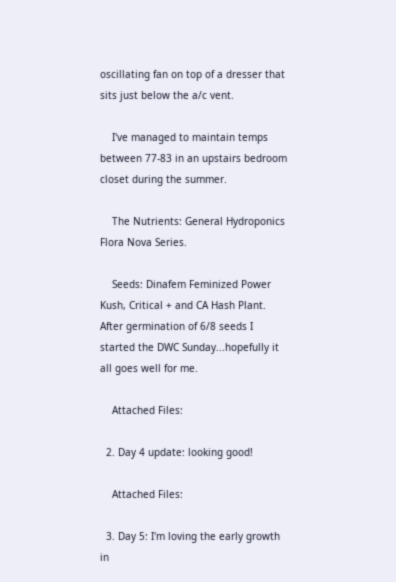oscillating fan on top of a dresser that sits just below the a/c vent.

    I've managed to maintain temps between 77-83 in an upstairs bedroom closet during the summer.

    The Nutrients: General Hydroponics Flora Nova Series.

    Seeds: Dinafem Feminized Power Kush, Critical + and CA Hash Plant. After germination of 6/8 seeds I started the DWC Sunday...hopefully it all goes well for me.

    Attached Files:

  2. Day 4 update: looking good!

    Attached Files:

  3. Day 5: I'm loving the early growth in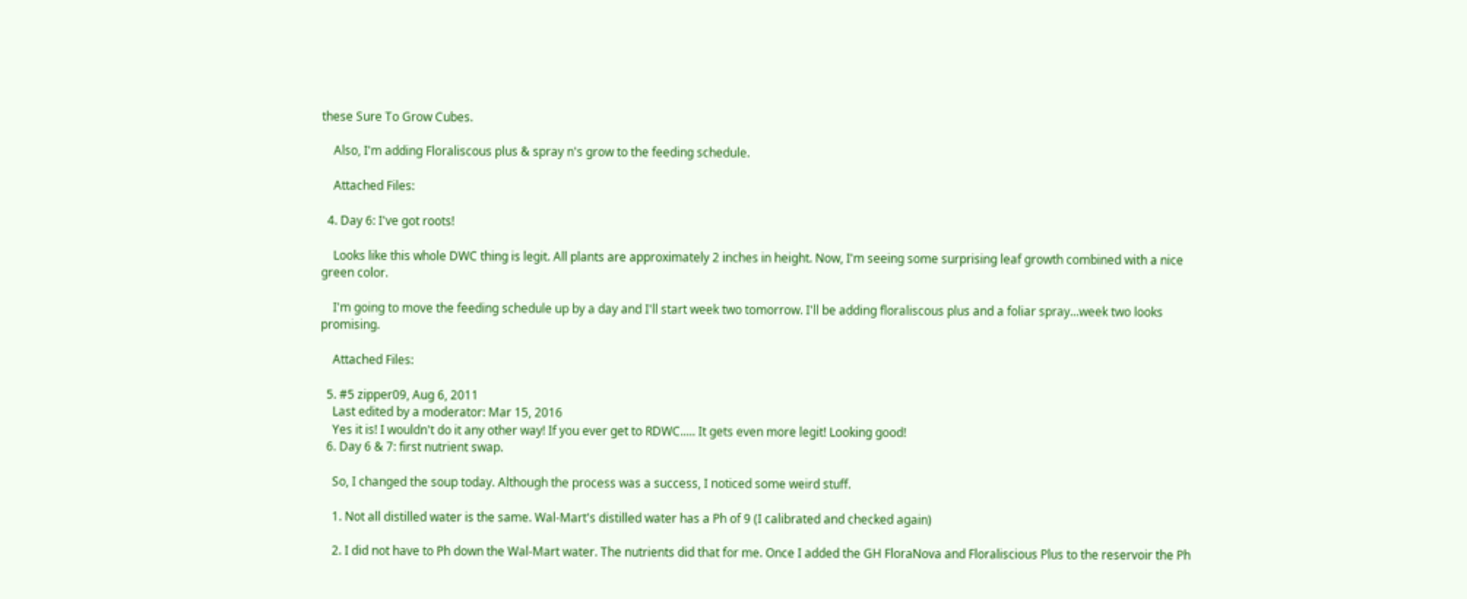these Sure To Grow Cubes.

    Also, I'm adding Floraliscous plus & spray n's grow to the feeding schedule.

    Attached Files:

  4. Day 6: I've got roots!

    Looks like this whole DWC thing is legit. All plants are approximately 2 inches in height. Now, I'm seeing some surprising leaf growth combined with a nice green color.

    I'm going to move the feeding schedule up by a day and I'll start week two tomorrow. I'll be adding floraliscous plus and a foliar spray...week two looks promising.

    Attached Files:

  5. #5 zipper09, Aug 6, 2011
    Last edited by a moderator: Mar 15, 2016
    Yes it is! I wouldn't do it any other way! If you ever get to RDWC..... It gets even more legit! Looking good!
  6. Day 6 & 7: first nutrient swap.

    So, I changed the soup today. Although the process was a success, I noticed some weird stuff.

    1. Not all distilled water is the same. Wal-Mart's distilled water has a Ph of 9 (I calibrated and checked again)

    2. I did not have to Ph down the Wal-Mart water. The nutrients did that for me. Once I added the GH FloraNova and Floraliscious Plus to the reservoir the Ph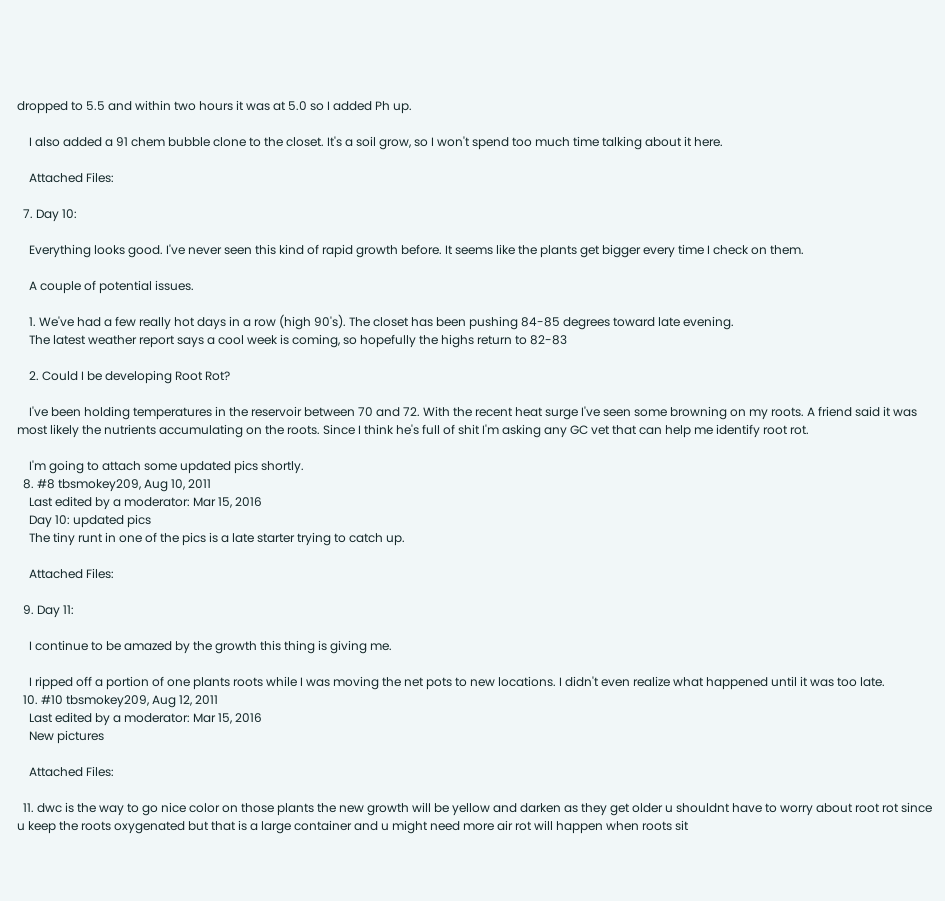dropped to 5.5 and within two hours it was at 5.0 so I added Ph up.

    I also added a 91 chem bubble clone to the closet. It's a soil grow, so I won't spend too much time talking about it here.

    Attached Files:

  7. Day 10:

    Everything looks good. I've never seen this kind of rapid growth before. It seems like the plants get bigger every time I check on them.

    A couple of potential issues.

    1. We've had a few really hot days in a row (high 90's). The closet has been pushing 84-85 degrees toward late evening.
    The latest weather report says a cool week is coming, so hopefully the highs return to 82-83

    2. Could I be developing Root Rot?

    I've been holding temperatures in the reservoir between 70 and 72. With the recent heat surge I've seen some browning on my roots. A friend said it was most likely the nutrients accumulating on the roots. Since I think he's full of shit I'm asking any GC vet that can help me identify root rot.

    I'm going to attach some updated pics shortly.
  8. #8 tbsmokey209, Aug 10, 2011
    Last edited by a moderator: Mar 15, 2016
    Day 10: updated pics
    The tiny runt in one of the pics is a late starter trying to catch up.

    Attached Files:

  9. Day 11:

    I continue to be amazed by the growth this thing is giving me.

    I ripped off a portion of one plants roots while I was moving the net pots to new locations. I didn't even realize what happened until it was too late.
  10. #10 tbsmokey209, Aug 12, 2011
    Last edited by a moderator: Mar 15, 2016
    New pictures

    Attached Files:

  11. dwc is the way to go nice color on those plants the new growth will be yellow and darken as they get older u shouldnt have to worry about root rot since u keep the roots oxygenated but that is a large container and u might need more air rot will happen when roots sit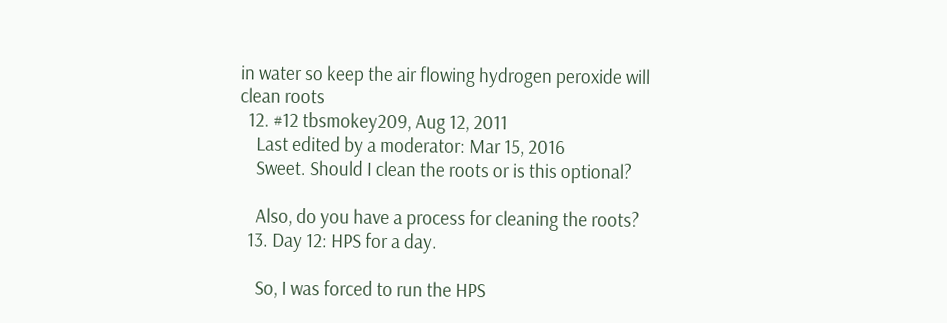in water so keep the air flowing hydrogen peroxide will clean roots
  12. #12 tbsmokey209, Aug 12, 2011
    Last edited by a moderator: Mar 15, 2016
    Sweet. Should I clean the roots or is this optional?

    Also, do you have a process for cleaning the roots?
  13. Day 12: HPS for a day.

    So, I was forced to run the HPS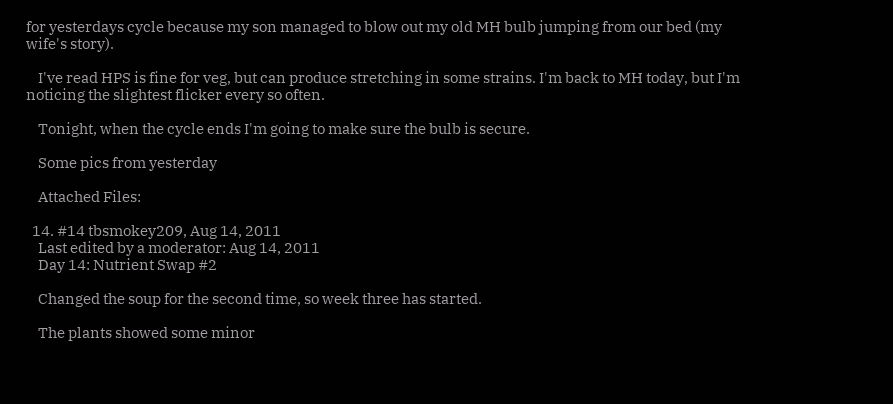for yesterdays cycle because my son managed to blow out my old MH bulb jumping from our bed (my wife's story).

    I've read HPS is fine for veg, but can produce stretching in some strains. I'm back to MH today, but I'm noticing the slightest flicker every so often.

    Tonight, when the cycle ends I'm going to make sure the bulb is secure.

    Some pics from yesterday

    Attached Files:

  14. #14 tbsmokey209, Aug 14, 2011
    Last edited by a moderator: Aug 14, 2011
    Day 14: Nutrient Swap #2

    Changed the soup for the second time, so week three has started.

    The plants showed some minor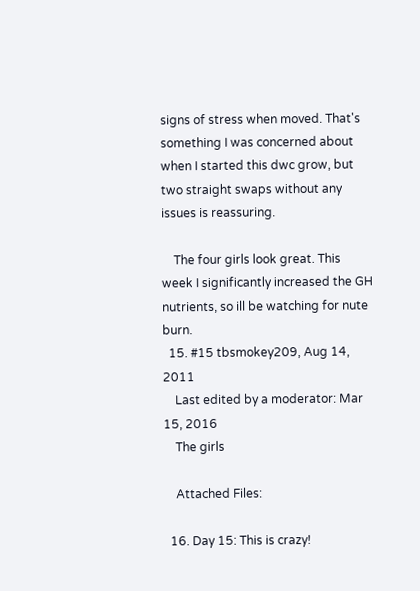signs of stress when moved. That's something I was concerned about when I started this dwc grow, but two straight swaps without any issues is reassuring.

    The four girls look great. This week I significantly increased the GH nutrients, so ill be watching for nute burn.
  15. #15 tbsmokey209, Aug 14, 2011
    Last edited by a moderator: Mar 15, 2016
    The girls

    Attached Files:

  16. Day 15: This is crazy!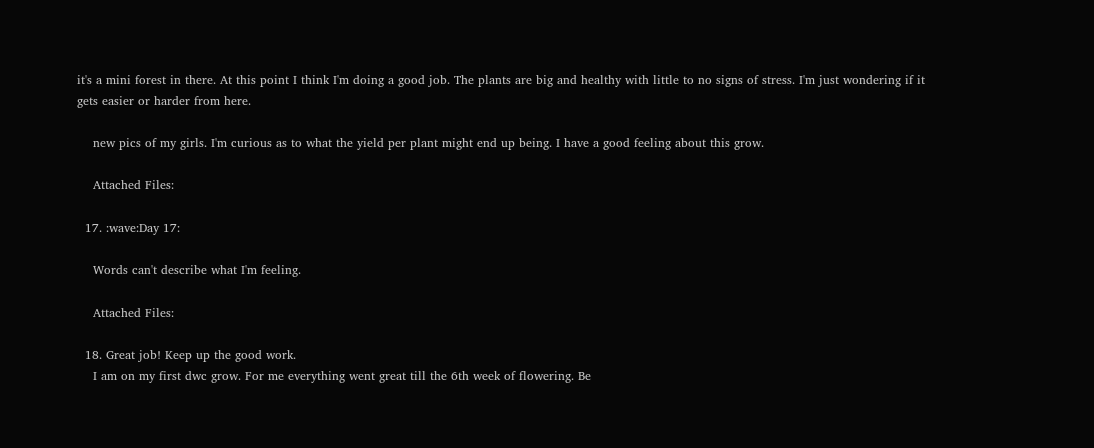it's a mini forest in there. At this point I think I'm doing a good job. The plants are big and healthy with little to no signs of stress. I'm just wondering if it gets easier or harder from here.

    new pics of my girls. I'm curious as to what the yield per plant might end up being. I have a good feeling about this grow.

    Attached Files:

  17. :wave:Day 17:

    Words can't describe what I'm feeling.

    Attached Files:

  18. Great job! Keep up the good work.
    I am on my first dwc grow. For me everything went great till the 6th week of flowering. Be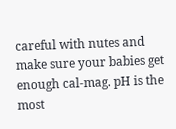careful with nutes and make sure your babies get enough cal-mag. pH is the most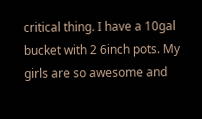critical thing. I have a 10gal bucket with 2 6inch pots. My girls are so awesome and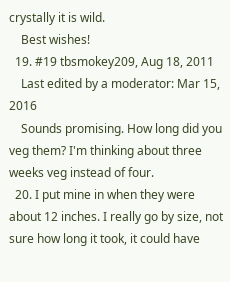crystally it is wild.
    Best wishes!
  19. #19 tbsmokey209, Aug 18, 2011
    Last edited by a moderator: Mar 15, 2016
    Sounds promising. How long did you veg them? I'm thinking about three weeks veg instead of four.
  20. I put mine in when they were about 12 inches. I really go by size, not sure how long it took, it could have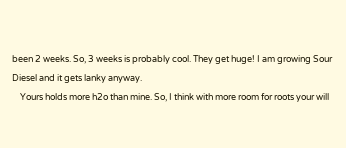been 2 weeks. So, 3 weeks is probably cool. They get huge! I am growing Sour Diesel and it gets lanky anyway.
    Yours holds more h2o than mine. So, I think with more room for roots your will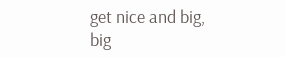get nice and big, big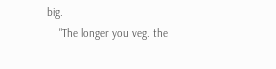big.
    "The longer you veg. the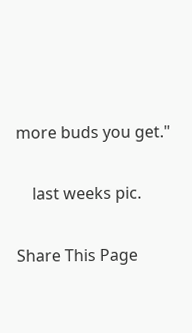more buds you get."

    last weeks pic.

Share This Page